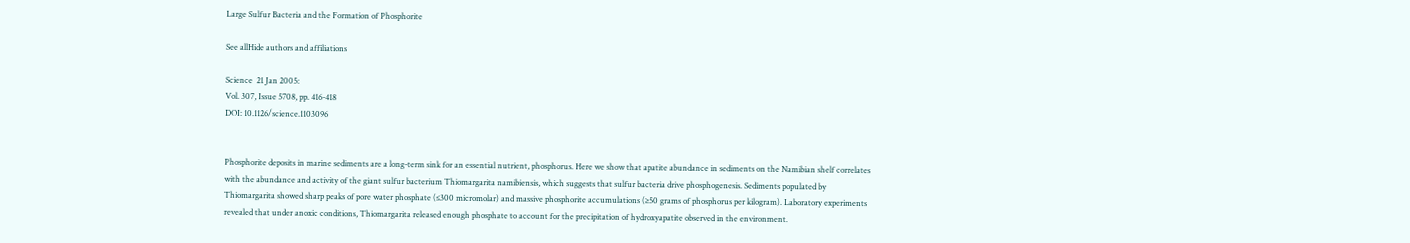Large Sulfur Bacteria and the Formation of Phosphorite

See allHide authors and affiliations

Science  21 Jan 2005:
Vol. 307, Issue 5708, pp. 416-418
DOI: 10.1126/science.1103096


Phosphorite deposits in marine sediments are a long-term sink for an essential nutrient, phosphorus. Here we show that apatite abundance in sediments on the Namibian shelf correlates with the abundance and activity of the giant sulfur bacterium Thiomargarita namibiensis, which suggests that sulfur bacteria drive phosphogenesis. Sediments populated by Thiomargarita showed sharp peaks of pore water phosphate (≤300 micromolar) and massive phosphorite accumulations (≥50 grams of phosphorus per kilogram). Laboratory experiments revealed that under anoxic conditions, Thiomargarita released enough phosphate to account for the precipitation of hydroxyapatite observed in the environment.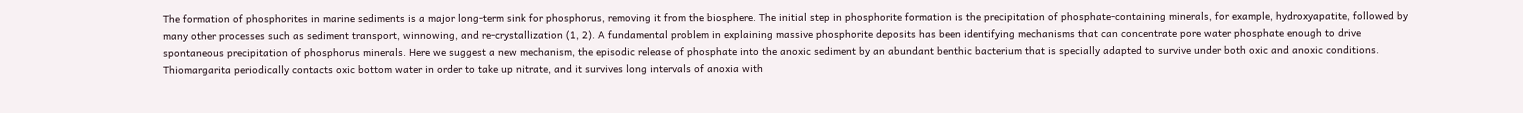The formation of phosphorites in marine sediments is a major long-term sink for phosphorus, removing it from the biosphere. The initial step in phosphorite formation is the precipitation of phosphate-containing minerals, for example, hydroxyapatite, followed by many other processes such as sediment transport, winnowing, and re-crystallization (1, 2). A fundamental problem in explaining massive phosphorite deposits has been identifying mechanisms that can concentrate pore water phosphate enough to drive spontaneous precipitation of phosphorus minerals. Here we suggest a new mechanism, the episodic release of phosphate into the anoxic sediment by an abundant benthic bacterium that is specially adapted to survive under both oxic and anoxic conditions. Thiomargarita periodically contacts oxic bottom water in order to take up nitrate, and it survives long intervals of anoxia with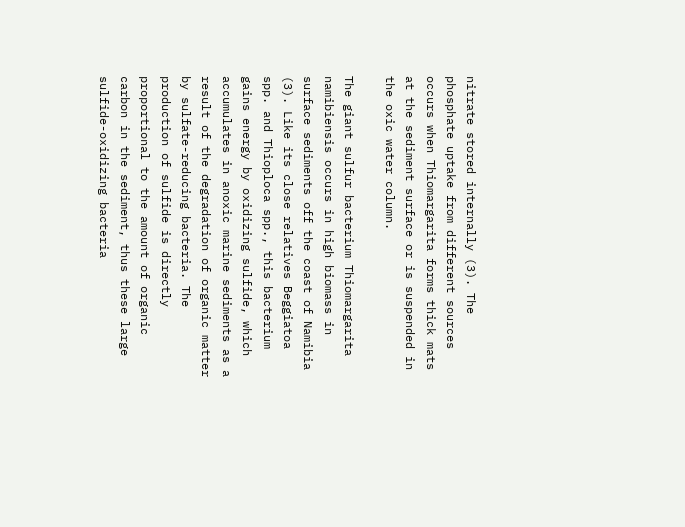nitrate stored internally (3). The phosphate uptake from different sources occurs when Thiomargarita forms thick mats at the sediment surface or is suspended in the oxic water column.

The giant sulfur bacterium Thiomargarita namibiensis occurs in high biomass in surface sediments off the coast of Namibia (3). Like its close relatives Beggiatoa spp. and Thioploca spp., this bacterium gains energy by oxidizing sulfide, which accumulates in anoxic marine sediments as a result of the degradation of organic matter by sulfate-reducing bacteria. The production of sulfide is directly proportional to the amount of organic carbon in the sediment, thus these large sulfide-oxidizing bacteria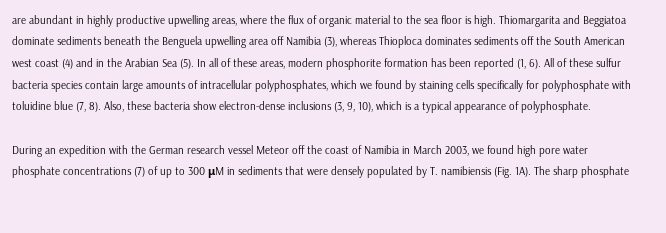are abundant in highly productive upwelling areas, where the flux of organic material to the sea floor is high. Thiomargarita and Beggiatoa dominate sediments beneath the Benguela upwelling area off Namibia (3), whereas Thioploca dominates sediments off the South American west coast (4) and in the Arabian Sea (5). In all of these areas, modern phosphorite formation has been reported (1, 6). All of these sulfur bacteria species contain large amounts of intracellular polyphosphates, which we found by staining cells specifically for polyphosphate with toluidine blue (7, 8). Also, these bacteria show electron-dense inclusions (3, 9, 10), which is a typical appearance of polyphosphate.

During an expedition with the German research vessel Meteor off the coast of Namibia in March 2003, we found high pore water phosphate concentrations (7) of up to 300 μM in sediments that were densely populated by T. namibiensis (Fig. 1A). The sharp phosphate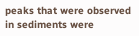peaks that were observed in sediments were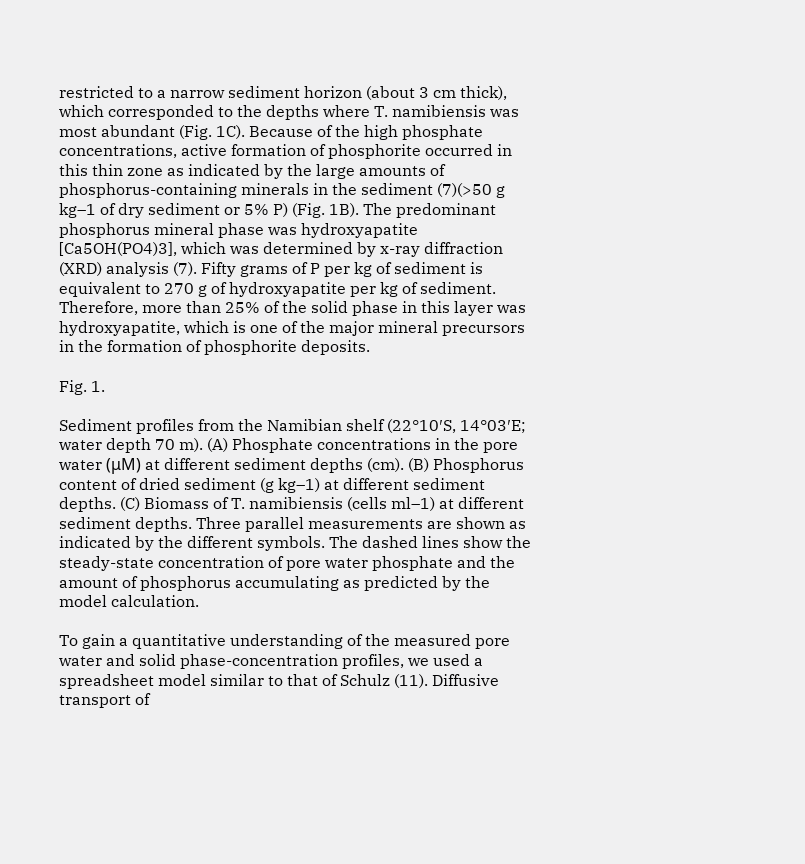restricted to a narrow sediment horizon (about 3 cm thick), which corresponded to the depths where T. namibiensis was most abundant (Fig. 1C). Because of the high phosphate concentrations, active formation of phosphorite occurred in this thin zone as indicated by the large amounts of phosphorus-containing minerals in the sediment (7)(>50 g kg–1 of dry sediment or 5% P) (Fig. 1B). The predominant phosphorus mineral phase was hydroxyapatite [Ca5OH(PO4)3], which was determined by x-ray diffraction (XRD) analysis (7). Fifty grams of P per kg of sediment is equivalent to 270 g of hydroxyapatite per kg of sediment. Therefore, more than 25% of the solid phase in this layer was hydroxyapatite, which is one of the major mineral precursors in the formation of phosphorite deposits.

Fig. 1.

Sediment profiles from the Namibian shelf (22°10′S, 14°03′E; water depth 70 m). (A) Phosphate concentrations in the pore water (μM) at different sediment depths (cm). (B) Phosphorus content of dried sediment (g kg–1) at different sediment depths. (C) Biomass of T. namibiensis (cells ml–1) at different sediment depths. Three parallel measurements are shown as indicated by the different symbols. The dashed lines show the steady-state concentration of pore water phosphate and the amount of phosphorus accumulating as predicted by the model calculation.

To gain a quantitative understanding of the measured pore water and solid phase-concentration profiles, we used a spreadsheet model similar to that of Schulz (11). Diffusive transport of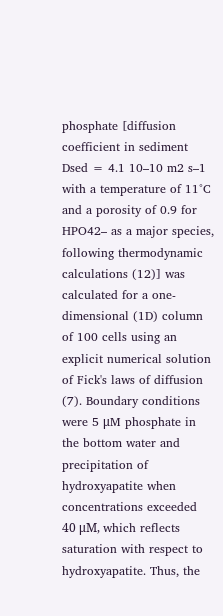phosphate [diffusion coefficient in sediment Dsed = 4.1 10–10 m2 s–1 with a temperature of 11°C and a porosity of 0.9 for HPO42– as a major species, following thermodynamic calculations (12)] was calculated for a one-dimensional (1D) column of 100 cells using an explicit numerical solution of Fick's laws of diffusion (7). Boundary conditions were 5 μM phosphate in the bottom water and precipitation of hydroxyapatite when concentrations exceeded 40 μM, which reflects saturation with respect to hydroxyapatite. Thus, the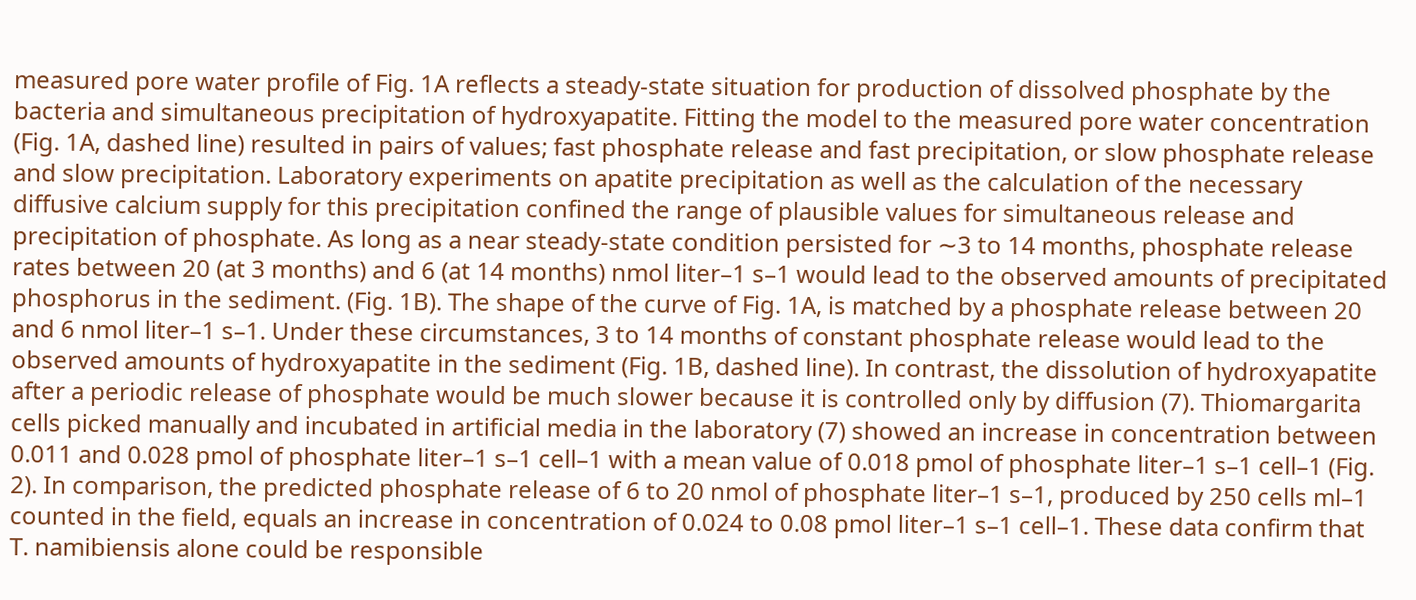measured pore water profile of Fig. 1A reflects a steady-state situation for production of dissolved phosphate by the bacteria and simultaneous precipitation of hydroxyapatite. Fitting the model to the measured pore water concentration (Fig. 1A, dashed line) resulted in pairs of values; fast phosphate release and fast precipitation, or slow phosphate release and slow precipitation. Laboratory experiments on apatite precipitation as well as the calculation of the necessary diffusive calcium supply for this precipitation confined the range of plausible values for simultaneous release and precipitation of phosphate. As long as a near steady-state condition persisted for ∼3 to 14 months, phosphate release rates between 20 (at 3 months) and 6 (at 14 months) nmol liter–1 s–1 would lead to the observed amounts of precipitated phosphorus in the sediment. (Fig. 1B). The shape of the curve of Fig. 1A, is matched by a phosphate release between 20 and 6 nmol liter–1 s–1. Under these circumstances, 3 to 14 months of constant phosphate release would lead to the observed amounts of hydroxyapatite in the sediment (Fig. 1B, dashed line). In contrast, the dissolution of hydroxyapatite after a periodic release of phosphate would be much slower because it is controlled only by diffusion (7). Thiomargarita cells picked manually and incubated in artificial media in the laboratory (7) showed an increase in concentration between 0.011 and 0.028 pmol of phosphate liter–1 s–1 cell–1 with a mean value of 0.018 pmol of phosphate liter–1 s–1 cell–1 (Fig. 2). In comparison, the predicted phosphate release of 6 to 20 nmol of phosphate liter–1 s–1, produced by 250 cells ml–1 counted in the field, equals an increase in concentration of 0.024 to 0.08 pmol liter–1 s–1 cell–1. These data confirm that T. namibiensis alone could be responsible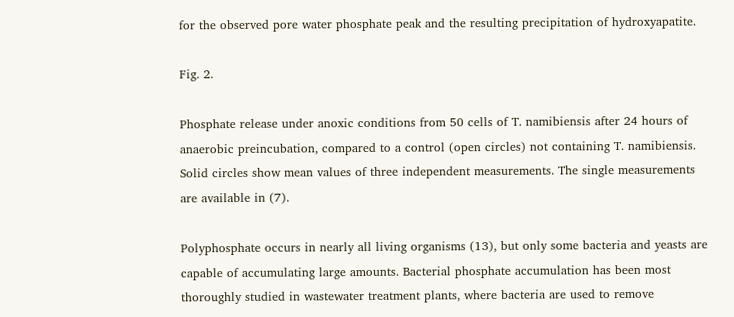for the observed pore water phosphate peak and the resulting precipitation of hydroxyapatite.

Fig. 2.

Phosphate release under anoxic conditions from 50 cells of T. namibiensis after 24 hours of anaerobic preincubation, compared to a control (open circles) not containing T. namibiensis. Solid circles show mean values of three independent measurements. The single measurements are available in (7).

Polyphosphate occurs in nearly all living organisms (13), but only some bacteria and yeasts are capable of accumulating large amounts. Bacterial phosphate accumulation has been most thoroughly studied in wastewater treatment plants, where bacteria are used to remove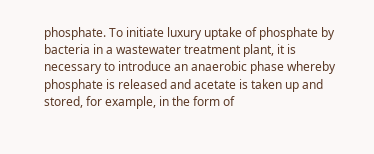phosphate. To initiate luxury uptake of phosphate by bacteria in a wastewater treatment plant, it is necessary to introduce an anaerobic phase whereby phosphate is released and acetate is taken up and stored, for example, in the form of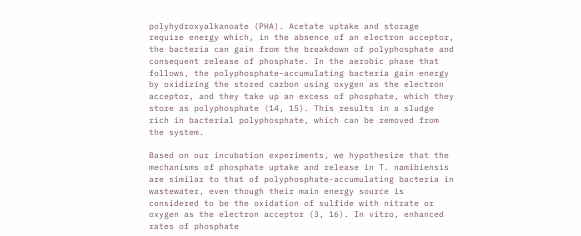polyhydroxyalkanoate (PHA). Acetate uptake and storage require energy which, in the absence of an electron acceptor, the bacteria can gain from the breakdown of polyphosphate and consequent release of phosphate. In the aerobic phase that follows, the polyphosphate-accumulating bacteria gain energy by oxidizing the stored carbon using oxygen as the electron acceptor, and they take up an excess of phosphate, which they store as polyphosphate (14, 15). This results in a sludge rich in bacterial polyphosphate, which can be removed from the system.

Based on our incubation experiments, we hypothesize that the mechanisms of phosphate uptake and release in T. namibiensis are similar to that of polyphosphate-accumulating bacteria in wastewater, even though their main energy source is considered to be the oxidation of sulfide with nitrate or oxygen as the electron acceptor (3, 16). In vitro, enhanced rates of phosphate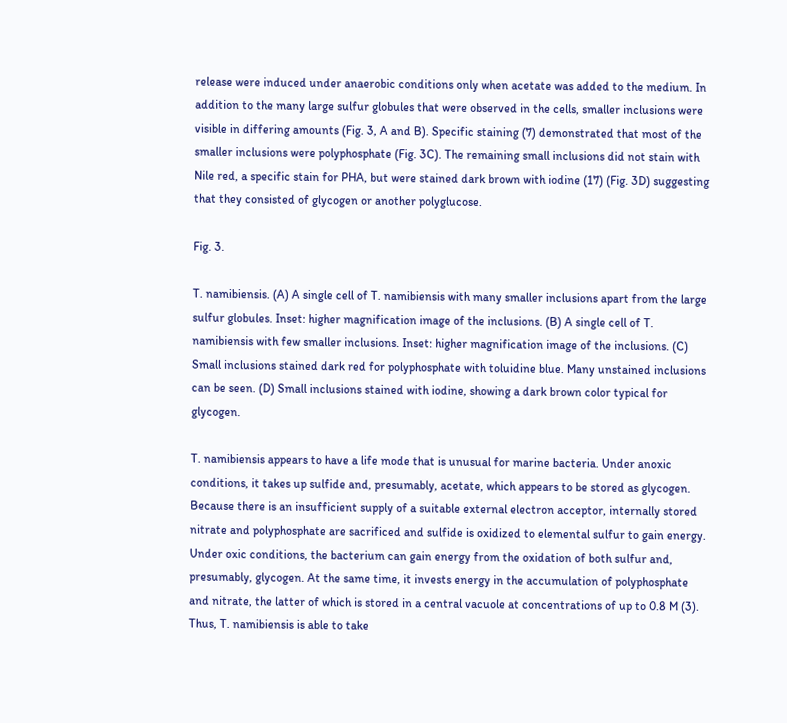release were induced under anaerobic conditions only when acetate was added to the medium. In addition to the many large sulfur globules that were observed in the cells, smaller inclusions were visible in differing amounts (Fig. 3, A and B). Specific staining (7) demonstrated that most of the smaller inclusions were polyphosphate (Fig. 3C). The remaining small inclusions did not stain with Nile red, a specific stain for PHA, but were stained dark brown with iodine (17) (Fig. 3D) suggesting that they consisted of glycogen or another polyglucose.

Fig. 3.

T. namibiensis. (A) A single cell of T. namibiensis with many smaller inclusions apart from the large sulfur globules. Inset: higher magnification image of the inclusions. (B) A single cell of T. namibiensis with few smaller inclusions. Inset: higher magnification image of the inclusions. (C) Small inclusions stained dark red for polyphosphate with toluidine blue. Many unstained inclusions can be seen. (D) Small inclusions stained with iodine, showing a dark brown color typical for glycogen.

T. namibiensis appears to have a life mode that is unusual for marine bacteria. Under anoxic conditions, it takes up sulfide and, presumably, acetate, which appears to be stored as glycogen. Because there is an insufficient supply of a suitable external electron acceptor, internally stored nitrate and polyphosphate are sacrificed and sulfide is oxidized to elemental sulfur to gain energy. Under oxic conditions, the bacterium can gain energy from the oxidation of both sulfur and, presumably, glycogen. At the same time, it invests energy in the accumulation of polyphosphate and nitrate, the latter of which is stored in a central vacuole at concentrations of up to 0.8 M (3). Thus, T. namibiensis is able to take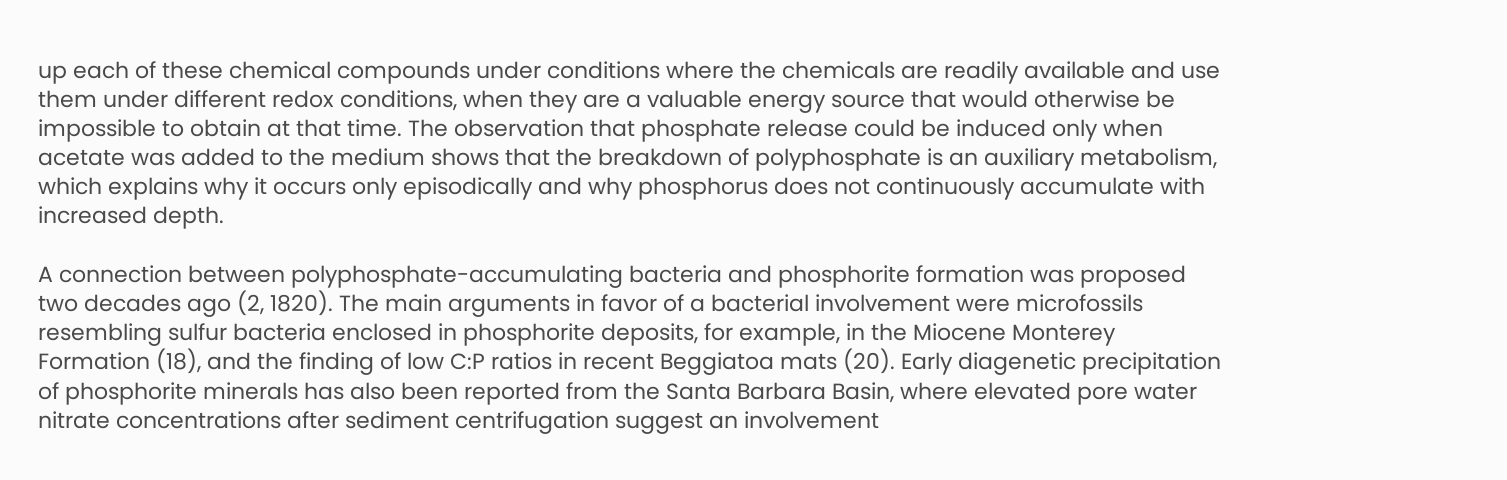up each of these chemical compounds under conditions where the chemicals are readily available and use them under different redox conditions, when they are a valuable energy source that would otherwise be impossible to obtain at that time. The observation that phosphate release could be induced only when acetate was added to the medium shows that the breakdown of polyphosphate is an auxiliary metabolism, which explains why it occurs only episodically and why phosphorus does not continuously accumulate with increased depth.

A connection between polyphosphate-accumulating bacteria and phosphorite formation was proposed two decades ago (2, 1820). The main arguments in favor of a bacterial involvement were microfossils resembling sulfur bacteria enclosed in phosphorite deposits, for example, in the Miocene Monterey Formation (18), and the finding of low C:P ratios in recent Beggiatoa mats (20). Early diagenetic precipitation of phosphorite minerals has also been reported from the Santa Barbara Basin, where elevated pore water nitrate concentrations after sediment centrifugation suggest an involvement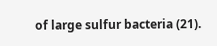of large sulfur bacteria (21).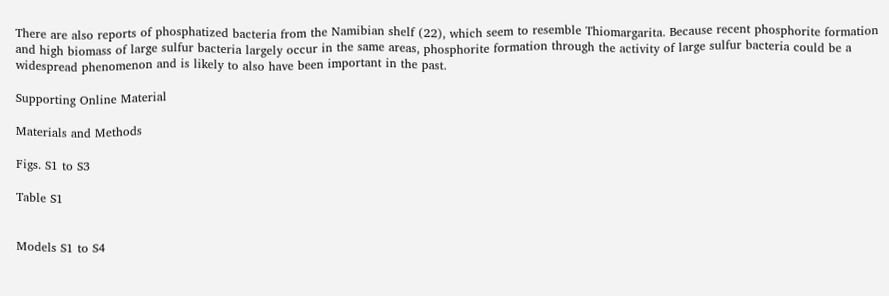There are also reports of phosphatized bacteria from the Namibian shelf (22), which seem to resemble Thiomargarita. Because recent phosphorite formation and high biomass of large sulfur bacteria largely occur in the same areas, phosphorite formation through the activity of large sulfur bacteria could be a widespread phenomenon and is likely to also have been important in the past.

Supporting Online Material

Materials and Methods

Figs. S1 to S3

Table S1


Models S1 to S4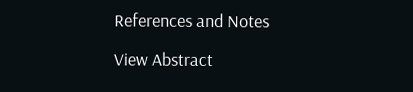References and Notes

View Abstract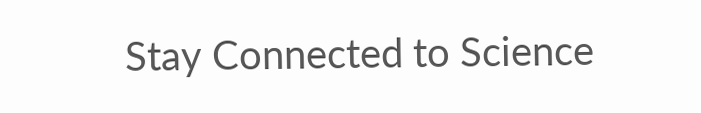Stay Connected to Science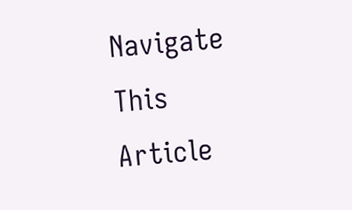Navigate This Article